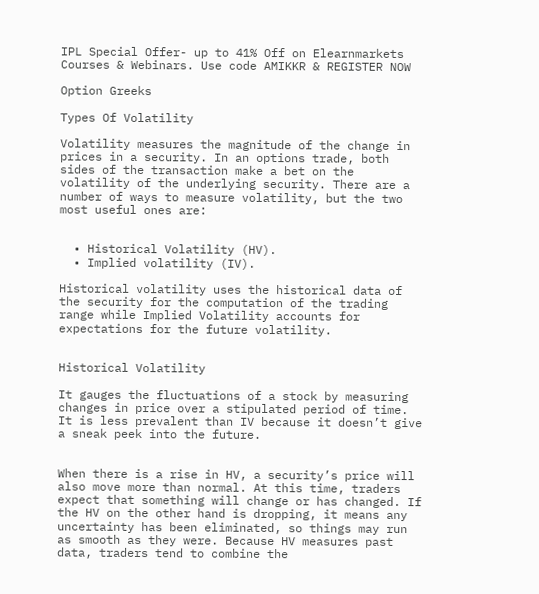IPL Special Offer- up to 41% Off on Elearnmarkets Courses & Webinars. Use code AMIKKR & REGISTER NOW

Option Greeks

Types Of Volatility

Volatility measures the magnitude of the change in prices in a security. In an options trade, both sides of the transaction make a bet on the volatility of the underlying security. There are a number of ways to measure volatility, but the two most useful ones are:


  • Historical Volatility (HV).
  • Implied volatility (IV).

Historical volatility uses the historical data of the security for the computation of the trading range while Implied Volatility accounts for expectations for the future volatility.


Historical Volatility

It gauges the fluctuations of a stock by measuring changes in price over a stipulated period of time. It is less prevalent than IV because it doesn’t give a sneak peek into the future.


When there is a rise in HV, a security’s price will also move more than normal. At this time, traders expect that something will change or has changed. If the HV on the other hand is dropping, it means any uncertainty has been eliminated, so things may run as smooth as they were. Because HV measures past data, traders tend to combine the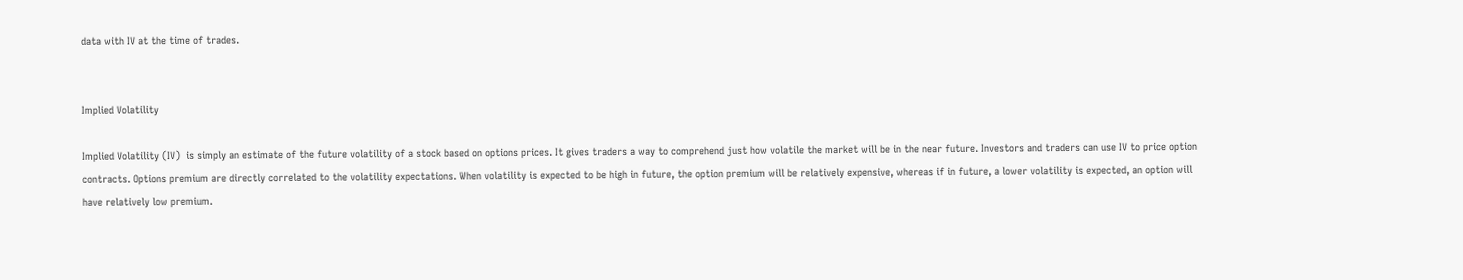data with IV at the time of trades.


Implied Volatility

Implied Volatility (IV)  is simply an estimate of the future volatility of a stock based on options prices. It gives traders a way to comprehend just how volatile the market will be in the near future. Investors and traders can use IV to price option contracts. Options premium are directly correlated to the volatility expectations. When volatility is expected to be high in future, the option premium will be relatively expensive, whereas if in future, a lower volatility is expected, an option will have relatively low premium.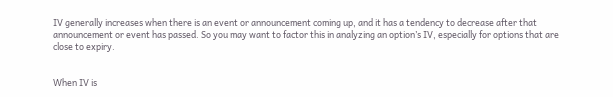IV generally increases when there is an event or announcement coming up, and it has a tendency to decrease after that announcement or event has passed. So you may want to factor this in analyzing an option’s IV, especially for options that are close to expiry.


When IV is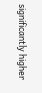significantly higher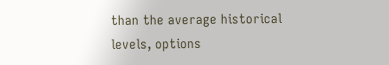than the average historical levels, options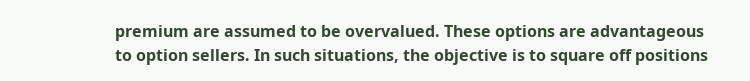premium are assumed to be overvalued. These options are advantageous to option sellers. In such situations, the objective is to square off positions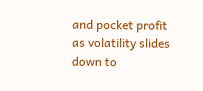and pocket profit as volatility slides down to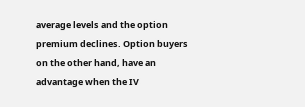average levels and the option premium declines. Option buyers on the other hand, have an advantage when the IV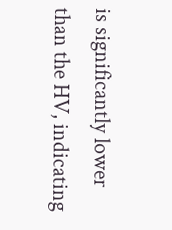is significantly lower than the HV, indicating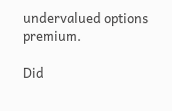undervalued options premium.

Did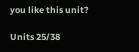you like this unit?

Units 25/38